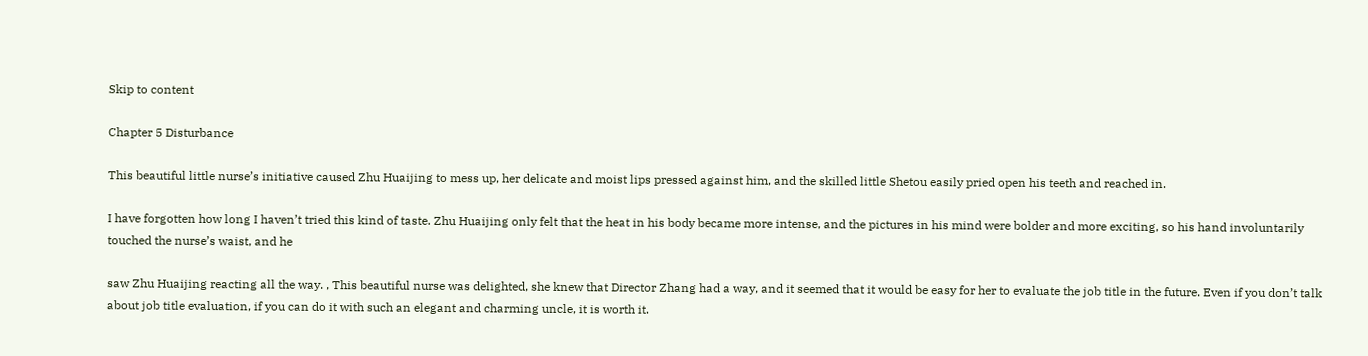Skip to content

Chapter 5 Disturbance

This beautiful little nurse’s initiative caused Zhu Huaijing to mess up, her delicate and moist lips pressed against him, and the skilled little Shetou easily pried open his teeth and reached in.

I have forgotten how long I haven’t tried this kind of taste. Zhu Huaijing only felt that the heat in his body became more intense, and the pictures in his mind were bolder and more exciting, so his hand involuntarily touched the nurse’s waist, and he

saw Zhu Huaijing reacting all the way. , This beautiful nurse was delighted, she knew that Director Zhang had a way, and it seemed that it would be easy for her to evaluate the job title in the future. Even if you don’t talk about job title evaluation, if you can do it with such an elegant and charming uncle, it is worth it.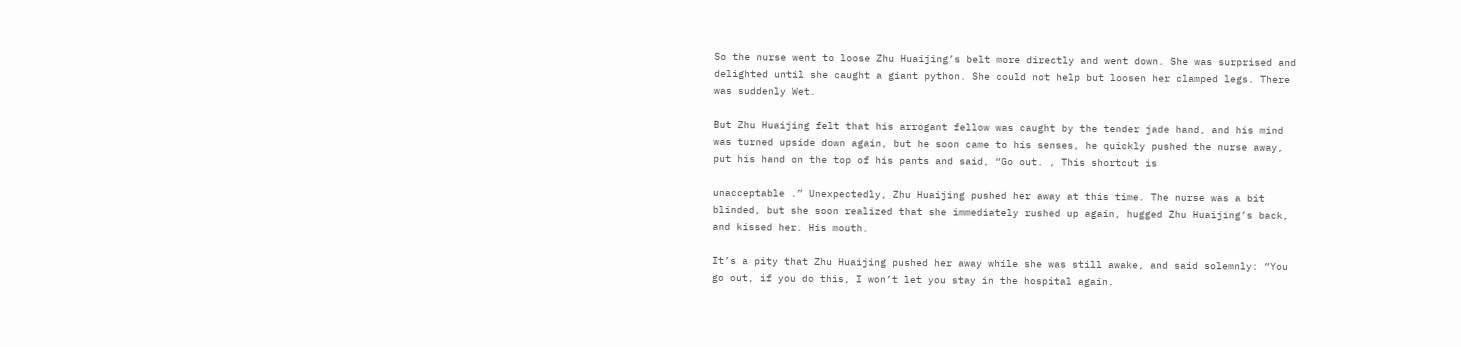So the nurse went to loose Zhu Huaijing’s belt more directly and went down. She was surprised and delighted until she caught a giant python. She could not help but loosen her clamped legs. There was suddenly Wet.

But Zhu Huaijing felt that his arrogant fellow was caught by the tender jade hand, and his mind was turned upside down again, but he soon came to his senses, he quickly pushed the nurse away, put his hand on the top of his pants and said, “Go out. , This shortcut is

unacceptable .” Unexpectedly, Zhu Huaijing pushed her away at this time. The nurse was a bit blinded, but she soon realized that she immediately rushed up again, hugged Zhu Huaijing’s back, and kissed her. His mouth.

It’s a pity that Zhu Huaijing pushed her away while she was still awake, and said solemnly: “You go out, if you do this, I won’t let you stay in the hospital again.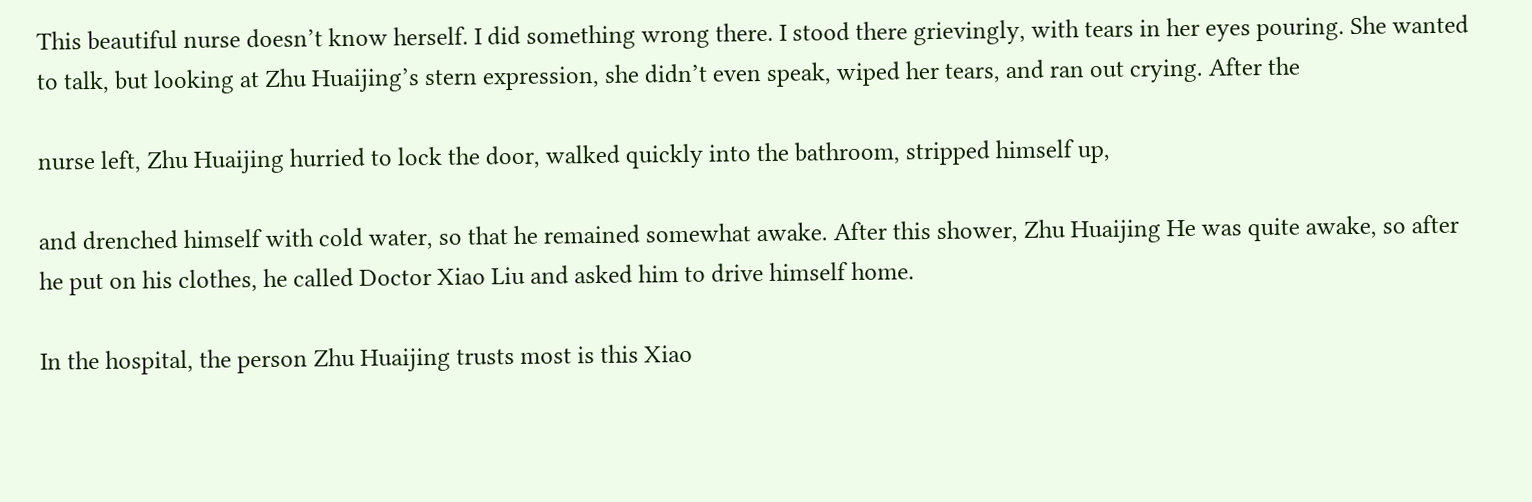This beautiful nurse doesn’t know herself. I did something wrong there. I stood there grievingly, with tears in her eyes pouring. She wanted to talk, but looking at Zhu Huaijing’s stern expression, she didn’t even speak, wiped her tears, and ran out crying. After the

nurse left, Zhu Huaijing hurried to lock the door, walked quickly into the bathroom, stripped himself up,

and drenched himself with cold water, so that he remained somewhat awake. After this shower, Zhu Huaijing He was quite awake, so after he put on his clothes, he called Doctor Xiao Liu and asked him to drive himself home.

In the hospital, the person Zhu Huaijing trusts most is this Xiao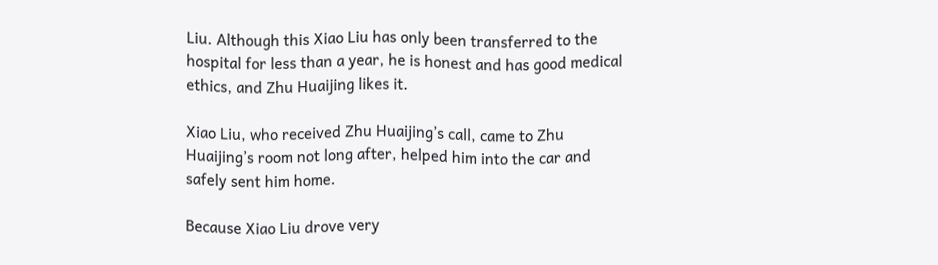Liu. Although this Xiao Liu has only been transferred to the hospital for less than a year, he is honest and has good medical ethics, and Zhu Huaijing likes it.

Xiao Liu, who received Zhu Huaijing’s call, came to Zhu Huaijing’s room not long after, helped him into the car and safely sent him home.

Because Xiao Liu drove very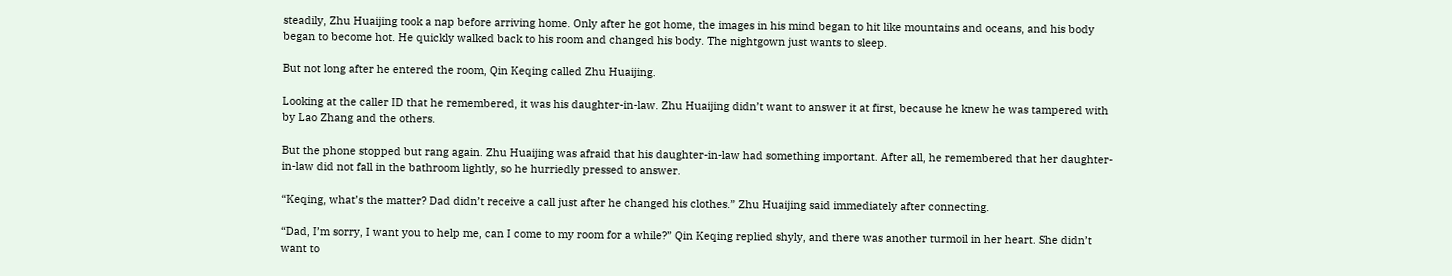steadily, Zhu Huaijing took a nap before arriving home. Only after he got home, the images in his mind began to hit like mountains and oceans, and his body began to become hot. He quickly walked back to his room and changed his body. The nightgown just wants to sleep.

But not long after he entered the room, Qin Keqing called Zhu Huaijing.

Looking at the caller ID that he remembered, it was his daughter-in-law. Zhu Huaijing didn’t want to answer it at first, because he knew he was tampered with by Lao Zhang and the others.

But the phone stopped but rang again. Zhu Huaijing was afraid that his daughter-in-law had something important. After all, he remembered that her daughter-in-law did not fall in the bathroom lightly, so he hurriedly pressed to answer.

“Keqing, what’s the matter? Dad didn’t receive a call just after he changed his clothes.” Zhu Huaijing said immediately after connecting.

“Dad, I’m sorry, I want you to help me, can I come to my room for a while?” Qin Keqing replied shyly, and there was another turmoil in her heart. She didn’t want to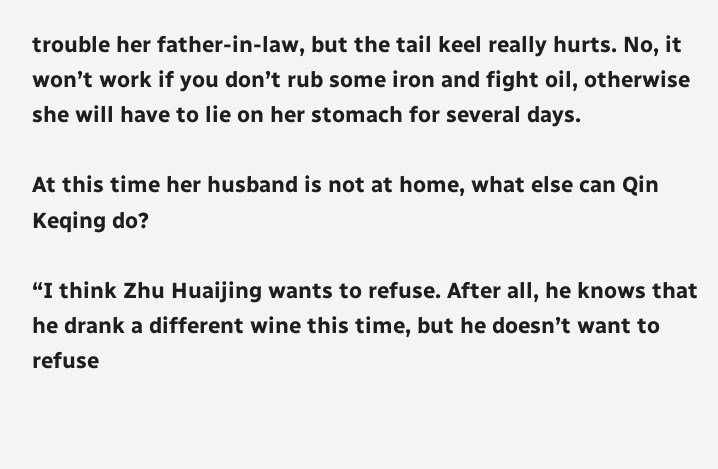trouble her father-in-law, but the tail keel really hurts. No, it won’t work if you don’t rub some iron and fight oil, otherwise she will have to lie on her stomach for several days.

At this time her husband is not at home, what else can Qin Keqing do?

“I think Zhu Huaijing wants to refuse. After all, he knows that he drank a different wine this time, but he doesn’t want to refuse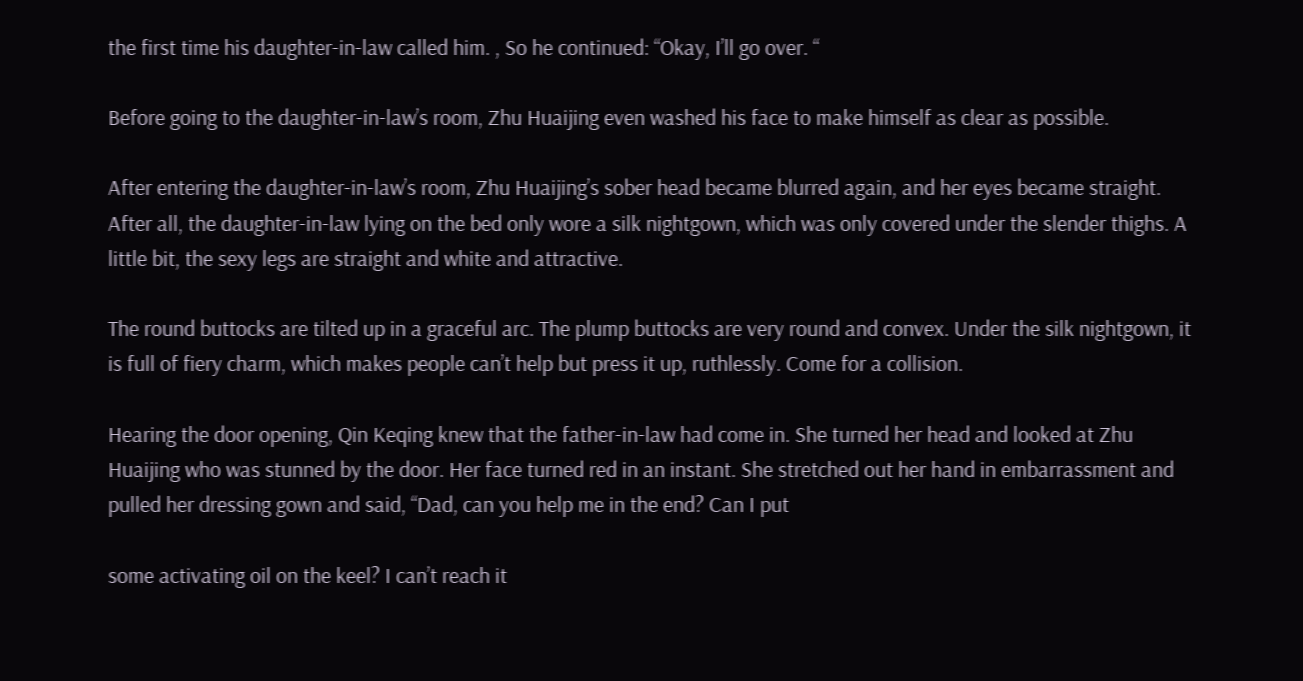the first time his daughter-in-law called him. , So he continued: “Okay, I’ll go over. “

Before going to the daughter-in-law’s room, Zhu Huaijing even washed his face to make himself as clear as possible.

After entering the daughter-in-law’s room, Zhu Huaijing’s sober head became blurred again, and her eyes became straight. After all, the daughter-in-law lying on the bed only wore a silk nightgown, which was only covered under the slender thighs. A little bit, the sexy legs are straight and white and attractive.

The round buttocks are tilted up in a graceful arc. The plump buttocks are very round and convex. Under the silk nightgown, it is full of fiery charm, which makes people can’t help but press it up, ruthlessly. Come for a collision.

Hearing the door opening, Qin Keqing knew that the father-in-law had come in. She turned her head and looked at Zhu Huaijing who was stunned by the door. Her face turned red in an instant. She stretched out her hand in embarrassment and pulled her dressing gown and said, “Dad, can you help me in the end? Can I put

some activating oil on the keel? I can’t reach it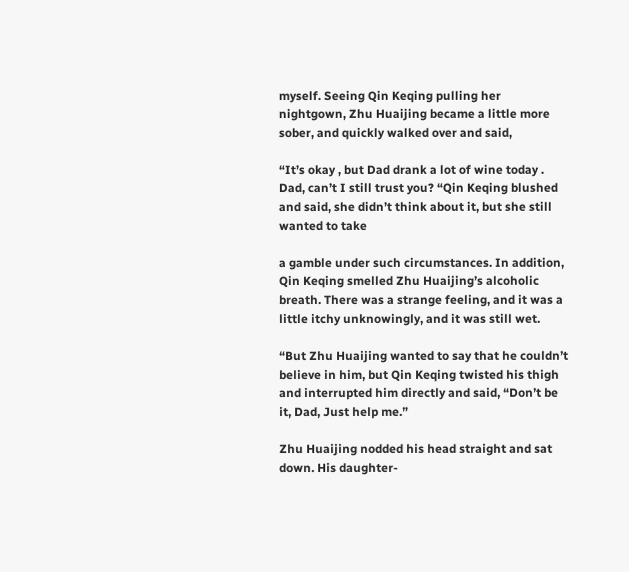myself. Seeing Qin Keqing pulling her nightgown, Zhu Huaijing became a little more sober, and quickly walked over and said,

“It’s okay , but Dad drank a lot of wine today . Dad, can’t I still trust you? “Qin Keqing blushed and said, she didn’t think about it, but she still wanted to take

a gamble under such circumstances. In addition, Qin Keqing smelled Zhu Huaijing’s alcoholic breath. There was a strange feeling, and it was a little itchy unknowingly, and it was still wet.

“But Zhu Huaijing wanted to say that he couldn’t believe in him, but Qin Keqing twisted his thigh and interrupted him directly and said, “Don’t be it, Dad, Just help me.”

Zhu Huaijing nodded his head straight and sat down. His daughter-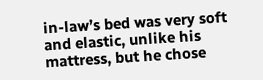in-law’s bed was very soft and elastic, unlike his mattress, but he chose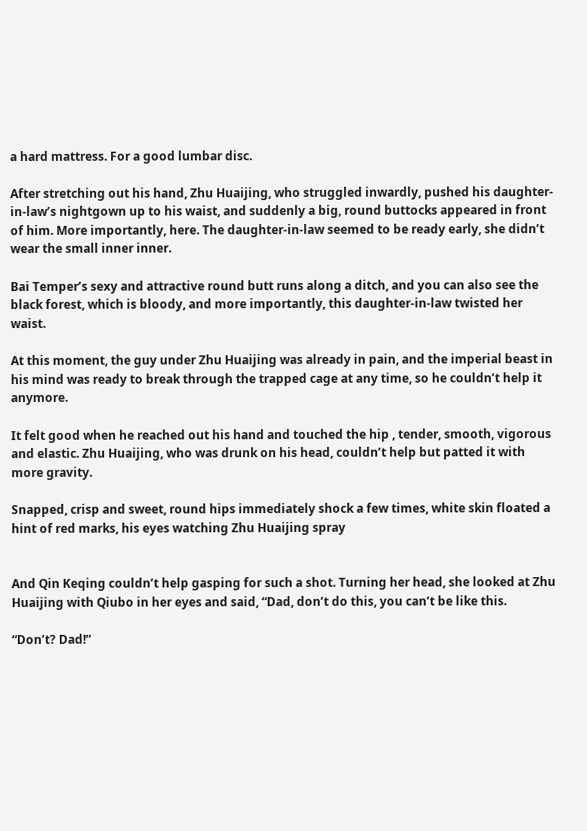a hard mattress. For a good lumbar disc.

After stretching out his hand, Zhu Huaijing, who struggled inwardly, pushed his daughter-in-law’s nightgown up to his waist, and suddenly a big, round buttocks appeared in front of him. More importantly, here. The daughter-in-law seemed to be ready early, she didn’t wear the small inner inner.

Bai Temper’s sexy and attractive round butt runs along a ditch, and you can also see the black forest, which is bloody, and more importantly, this daughter-in-law twisted her waist.

At this moment, the guy under Zhu Huaijing was already in pain, and the imperial beast in his mind was ready to break through the trapped cage at any time, so he couldn’t help it anymore.

It felt good when he reached out his hand and touched the hip , tender, smooth, vigorous and elastic. Zhu Huaijing, who was drunk on his head, couldn’t help but patted it with more gravity.

Snapped, crisp and sweet, round hips immediately shock a few times, white skin floated a hint of red marks, his eyes watching Zhu Huaijing spray


And Qin Keqing couldn’t help gasping for such a shot. Turning her head, she looked at Zhu Huaijing with Qiubo in her eyes and said, “Dad, don’t do this, you can’t be like this.

“Don’t? Dad!”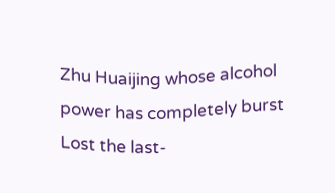Zhu Huaijing whose alcohol power has completely burst Lost the last-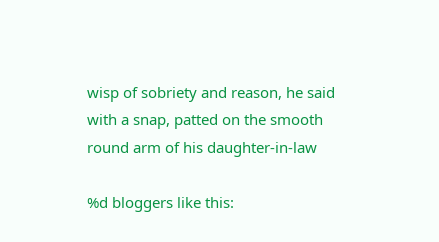wisp of sobriety and reason, he said with a snap, patted on the smooth round arm of his daughter-in-law

%d bloggers like this: